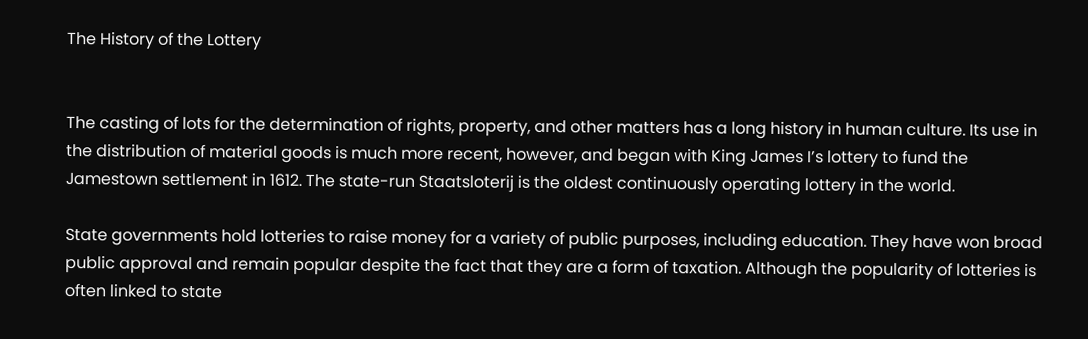The History of the Lottery


The casting of lots for the determination of rights, property, and other matters has a long history in human culture. Its use in the distribution of material goods is much more recent, however, and began with King James I’s lottery to fund the Jamestown settlement in 1612. The state-run Staatsloterij is the oldest continuously operating lottery in the world.

State governments hold lotteries to raise money for a variety of public purposes, including education. They have won broad public approval and remain popular despite the fact that they are a form of taxation. Although the popularity of lotteries is often linked to state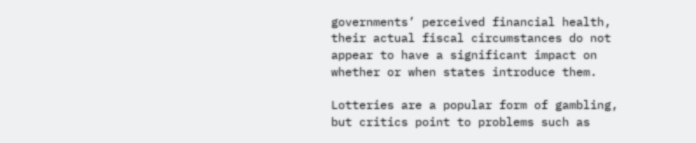governments’ perceived financial health, their actual fiscal circumstances do not appear to have a significant impact on whether or when states introduce them.

Lotteries are a popular form of gambling, but critics point to problems such as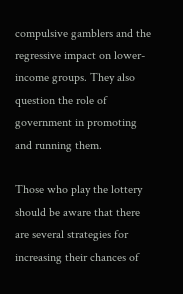compulsive gamblers and the regressive impact on lower-income groups. They also question the role of government in promoting and running them.

Those who play the lottery should be aware that there are several strategies for increasing their chances of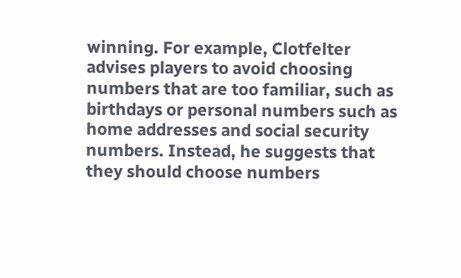winning. For example, Clotfelter advises players to avoid choosing numbers that are too familiar, such as birthdays or personal numbers such as home addresses and social security numbers. Instead, he suggests that they should choose numbers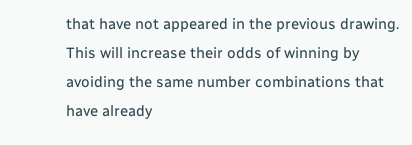that have not appeared in the previous drawing. This will increase their odds of winning by avoiding the same number combinations that have already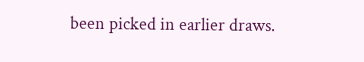been picked in earlier draws.